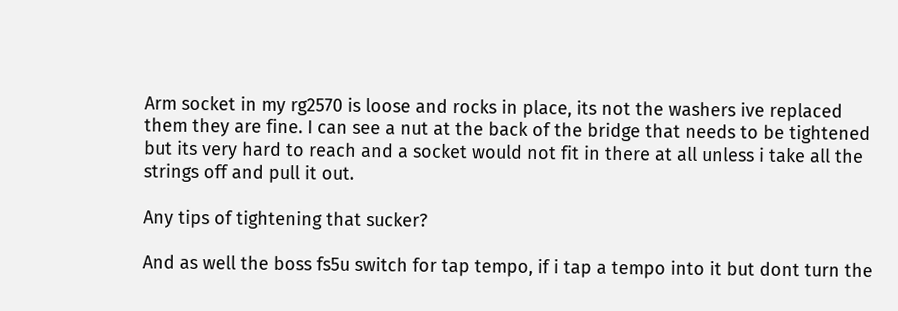Arm socket in my rg2570 is loose and rocks in place, its not the washers ive replaced them they are fine. I can see a nut at the back of the bridge that needs to be tightened but its very hard to reach and a socket would not fit in there at all unless i take all the strings off and pull it out.

Any tips of tightening that sucker?

And as well the boss fs5u switch for tap tempo, if i tap a tempo into it but dont turn the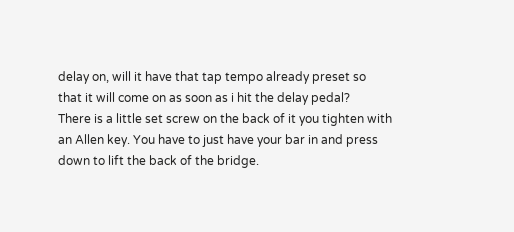delay on, will it have that tap tempo already preset so that it will come on as soon as i hit the delay pedal?
There is a little set screw on the back of it you tighten with an Allen key. You have to just have your bar in and press down to lift the back of the bridge.